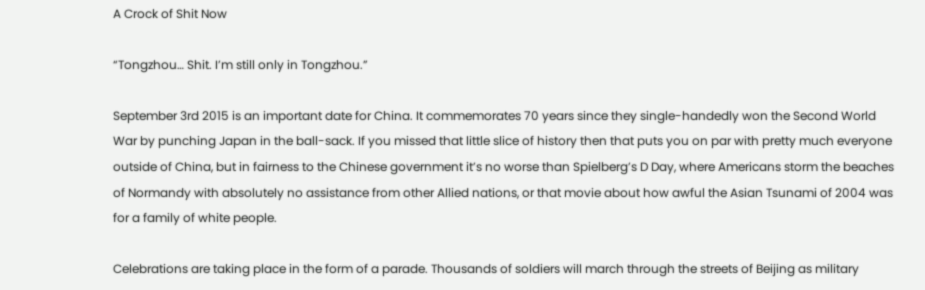A Crock of Shit Now

“Tongzhou… Shit. I’m still only in Tongzhou.”

September 3rd 2015 is an important date for China. It commemorates 70 years since they single-handedly won the Second World War by punching Japan in the ball-sack. If you missed that little slice of history then that puts you on par with pretty much everyone outside of China, but in fairness to the Chinese government it’s no worse than Spielberg’s D Day, where Americans storm the beaches of Normandy with absolutely no assistance from other Allied nations, or that movie about how awful the Asian Tsunami of 2004 was for a family of white people.

Celebrations are taking place in the form of a parade. Thousands of soldiers will march through the streets of Beijing as military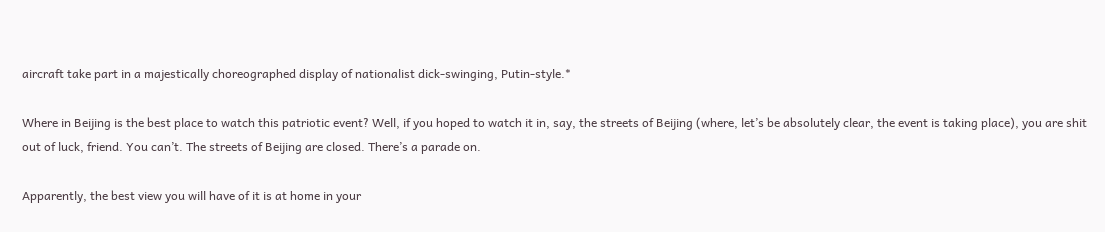aircraft take part in a majestically choreographed display of nationalist dick-swinging, Putin-style.*

Where in Beijing is the best place to watch this patriotic event? Well, if you hoped to watch it in, say, the streets of Beijing (where, let’s be absolutely clear, the event is taking place), you are shit out of luck, friend. You can’t. The streets of Beijing are closed. There’s a parade on.

Apparently, the best view you will have of it is at home in your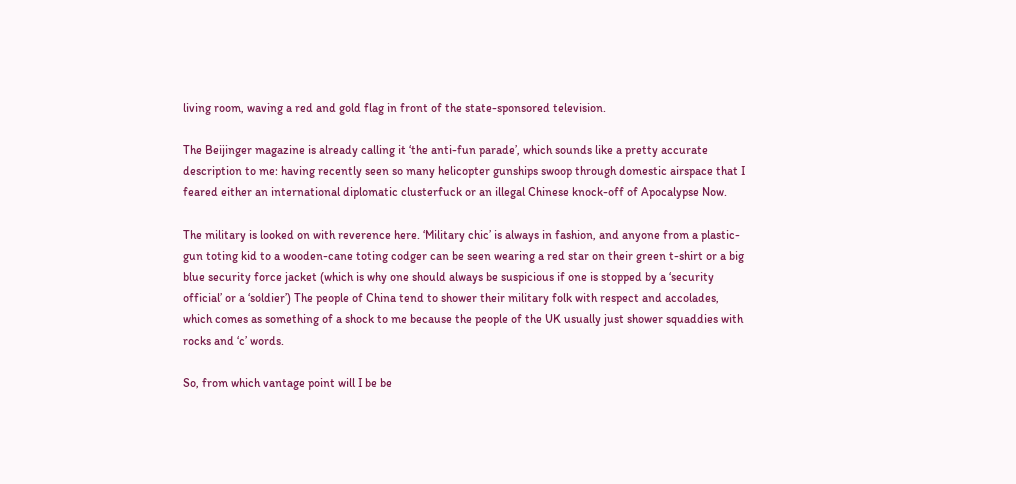living room, waving a red and gold flag in front of the state-sponsored television.

The Beijinger magazine is already calling it ‘the anti-fun parade’, which sounds like a pretty accurate description to me: having recently seen so many helicopter gunships swoop through domestic airspace that I feared either an international diplomatic clusterfuck or an illegal Chinese knock-off of Apocalypse Now.

The military is looked on with reverence here. ‘Military chic’ is always in fashion, and anyone from a plastic-gun toting kid to a wooden-cane toting codger can be seen wearing a red star on their green t-shirt or a big blue security force jacket (which is why one should always be suspicious if one is stopped by a ‘security official’ or a ‘soldier’) The people of China tend to shower their military folk with respect and accolades, which comes as something of a shock to me because the people of the UK usually just shower squaddies with rocks and ‘c’ words.

So, from which vantage point will I be be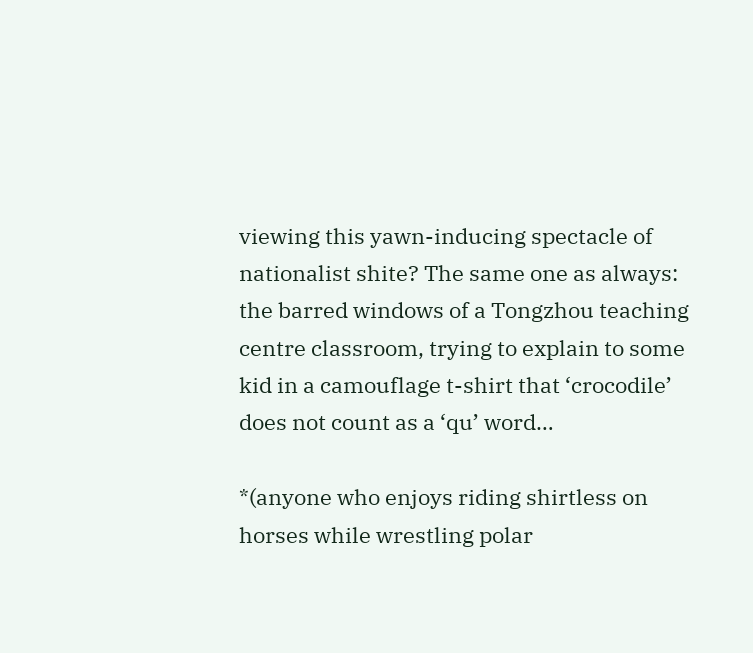viewing this yawn-inducing spectacle of nationalist shite? The same one as always: the barred windows of a Tongzhou teaching centre classroom, trying to explain to some kid in a camouflage t-shirt that ‘crocodile’ does not count as a ‘qu’ word…

*(anyone who enjoys riding shirtless on horses while wrestling polar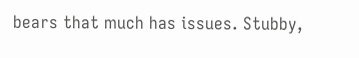bears that much has issues. Stubby,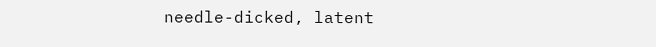needle-dicked, latent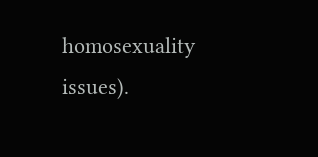homosexuality issues).